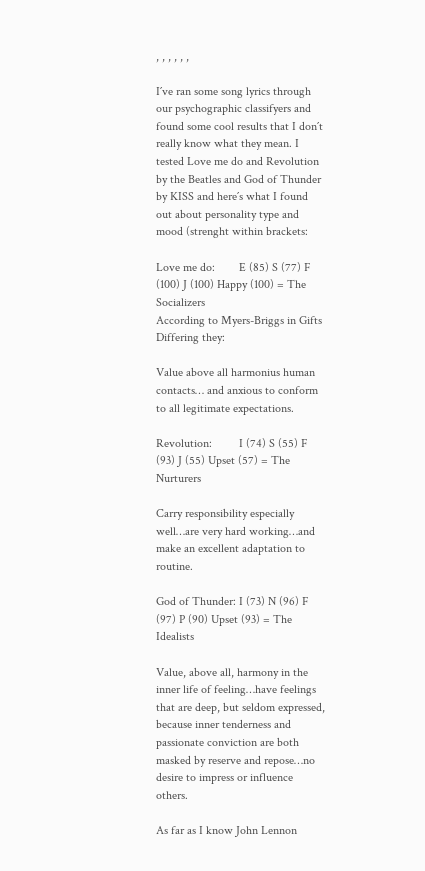, , , , , ,

I´ve ran some song lyrics through our psychographic classifyers and found some cool results that I don´t really know what they mean. I tested Love me do and Revolution by the Beatles and God of Thunder by KISS and here´s what I found out about personality type and mood (strenght within brackets:

Love me do:        E (85) S (77) F (100) J (100) Happy (100) = The Socializers
According to Myers-Briggs in Gifts Differing they:

Value above all harmonius human contacts… and anxious to conform to all legitimate expectations.

Revolution:         I (74) S (55) F (93) J (55) Upset (57) = The Nurturers

Carry responsibility especially well…are very hard working…and make an excellent adaptation to routine.

God of Thunder: I (73) N (96) F (97) P (90) Upset (93) = The Idealists

Value, above all, harmony in the inner life of feeling…have feelings that are deep, but seldom expressed, because inner tenderness and passionate conviction are both masked by reserve and repose…no desire to impress or influence others.

As far as I know John Lennon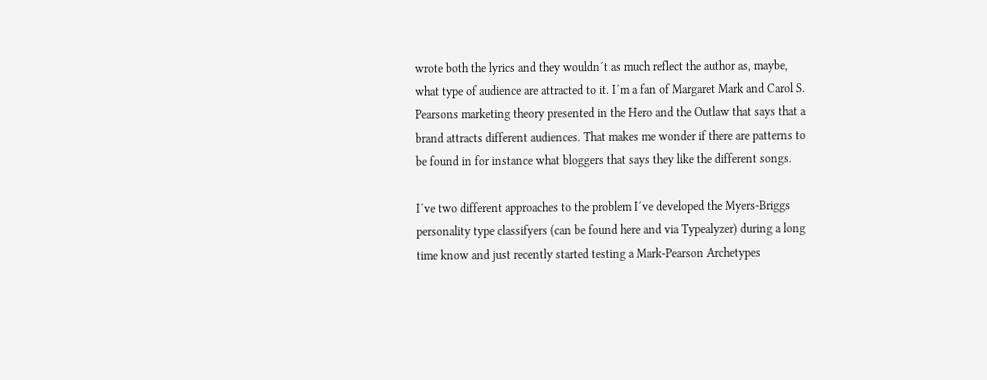wrote both the lyrics and they wouldn´t as much reflect the author as, maybe, what type of audience are attracted to it. I´m a fan of Margaret Mark and Carol S. Pearsons marketing theory presented in the Hero and the Outlaw that says that a brand attracts different audiences. That makes me wonder if there are patterns to be found in for instance what bloggers that says they like the different songs.

I´ve two different approaches to the problem I´ve developed the Myers-Briggs personality type classifyers (can be found here and via Typealyzer) during a long time know and just recently started testing a Mark-Pearson Archetypes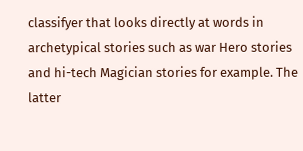classifyer that looks directly at words in archetypical stories such as war Hero stories and hi-tech Magician stories for example. The latter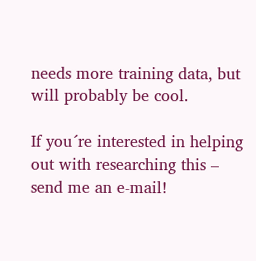needs more training data, but will probably be cool.

If you´re interested in helping out with researching this – send me an e-mail!